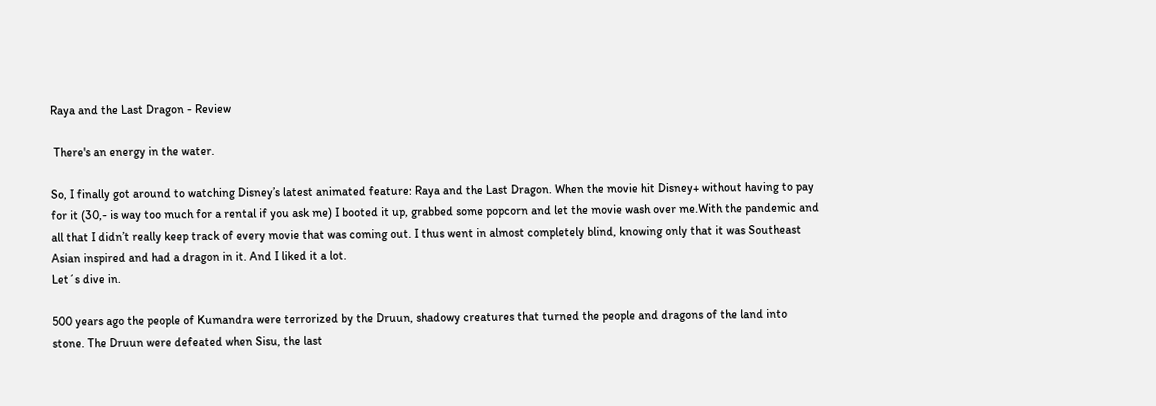Raya and the Last Dragon - Review

 There's an energy in the water.

So, I finally got around to watching Disney’s latest animated feature: Raya and the Last Dragon. When the movie hit Disney+ without having to pay for it (30,- is way too much for a rental if you ask me) I booted it up, grabbed some popcorn and let the movie wash over me.With the pandemic and all that I didn’t really keep track of every movie that was coming out. I thus went in almost completely blind, knowing only that it was Southeast Asian inspired and had a dragon in it. And I liked it a lot.
Let´s dive in.

500 years ago the people of Kumandra were terrorized by the Druun, shadowy creatures that turned the people and dragons of the land into stone. The Druun were defeated when Sisu, the last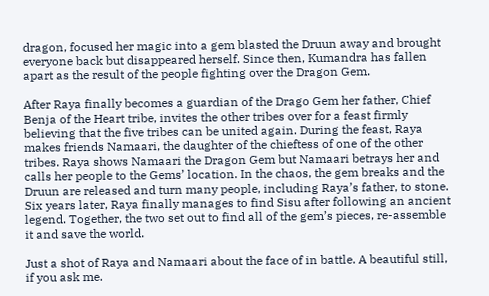dragon, focused her magic into a gem blasted the Druun away and brought everyone back but disappeared herself. Since then, Kumandra has fallen apart as the result of the people fighting over the Dragon Gem.

After Raya finally becomes a guardian of the Drago Gem her father, Chief Benja of the Heart tribe, invites the other tribes over for a feast firmly believing that the five tribes can be united again. During the feast, Raya makes friends Namaari, the daughter of the chieftess of one of the other tribes. Raya shows Namaari the Dragon Gem but Namaari betrays her and calls her people to the Gems’ location. In the chaos, the gem breaks and the Druun are released and turn many people, including Raya’s father, to stone.
Six years later, Raya finally manages to find Sisu after following an ancient legend. Together, the two set out to find all of the gem’s pieces, re-assemble it and save the world.

Just a shot of Raya and Namaari about the face of in battle. A beautiful still, if you ask me.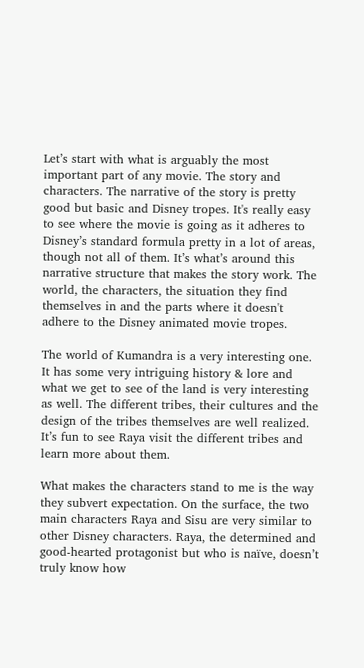Let’s start with what is arguably the most important part of any movie. The story and characters. The narrative of the story is pretty good but basic and Disney tropes. It's really easy to see where the movie is going as it adheres to Disney’s standard formula pretty in a lot of areas, though not all of them. It’s what’s around this narrative structure that makes the story work. The world, the characters, the situation they find themselves in and the parts where it doesn't adhere to the Disney animated movie tropes.

The world of Kumandra is a very interesting one. It has some very intriguing history & lore and what we get to see of the land is very interesting as well. The different tribes, their cultures and the design of the tribes themselves are well realized. It’s fun to see Raya visit the different tribes and learn more about them.

What makes the characters stand to me is the way they subvert expectation. On the surface, the two main characters Raya and Sisu are very similar to other Disney characters. Raya, the determined and good-hearted protagonist but who is naïve, doesn’t truly know how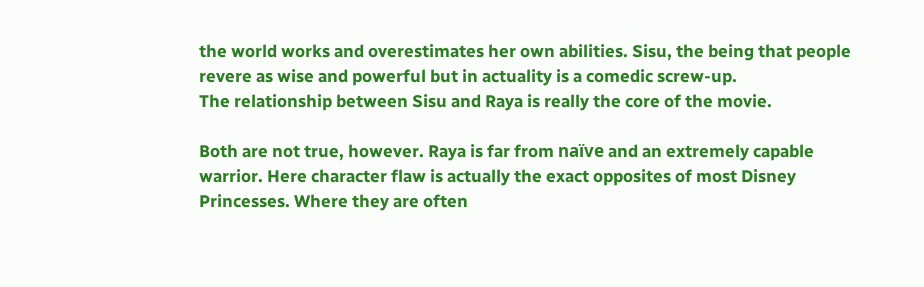the world works and overestimates her own abilities. Sisu, the being that people revere as wise and powerful but in actuality is a comedic screw-up.
The relationship between Sisu and Raya is really the core of the movie.

Both are not true, however. Raya is far from naïve and an extremely capable warrior. Here character flaw is actually the exact opposites of most Disney Princesses. Where they are often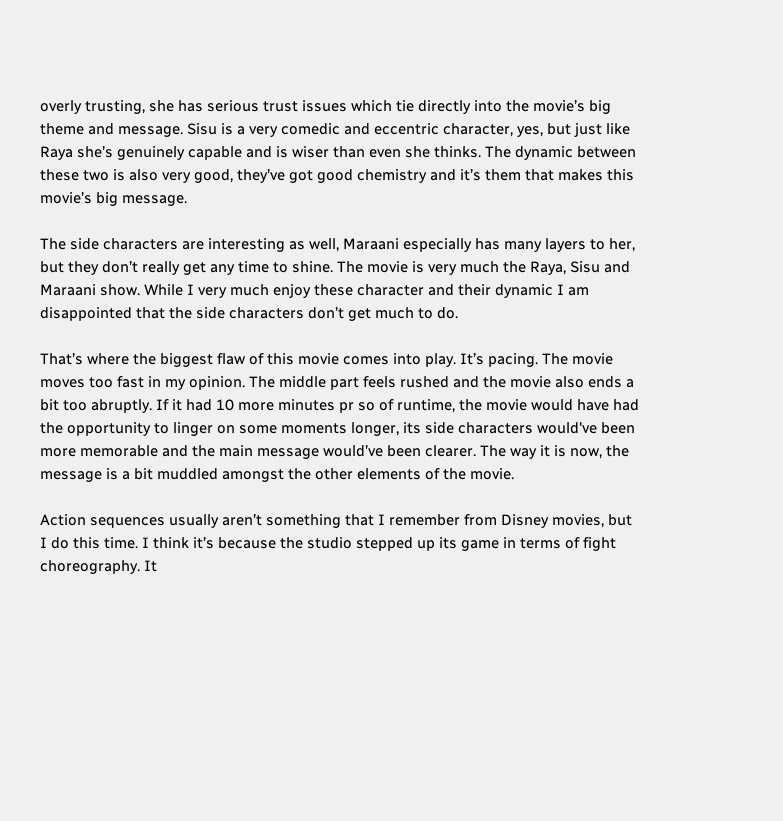overly trusting, she has serious trust issues which tie directly into the movie’s big theme and message. Sisu is a very comedic and eccentric character, yes, but just like Raya she’s genuinely capable and is wiser than even she thinks. The dynamic between these two is also very good, they’ve got good chemistry and it’s them that makes this movie’s big message.

The side characters are interesting as well, Maraani especially has many layers to her, but they don’t really get any time to shine. The movie is very much the Raya, Sisu and Maraani show. While I very much enjoy these character and their dynamic I am disappointed that the side characters don’t get much to do.

That’s where the biggest flaw of this movie comes into play. It’s pacing. The movie moves too fast in my opinion. The middle part feels rushed and the movie also ends a bit too abruptly. If it had 10 more minutes pr so of runtime, the movie would have had the opportunity to linger on some moments longer, its side characters would've been more memorable and the main message would’ve been clearer. The way it is now, the message is a bit muddled amongst the other elements of the movie.

Action sequences usually aren’t something that I remember from Disney movies, but I do this time. I think it’s because the studio stepped up its game in terms of fight choreography. It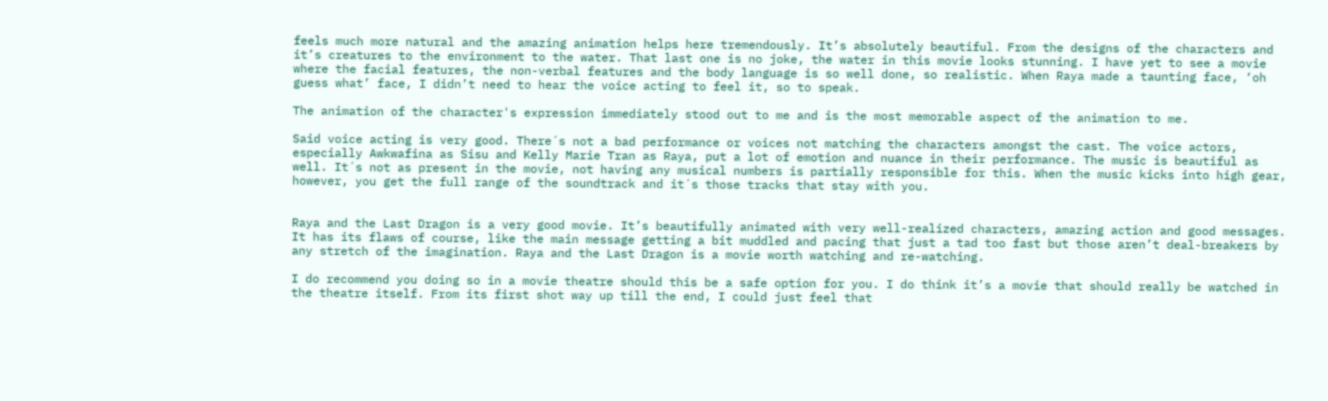feels much more natural and the amazing animation helps here tremendously. It’s absolutely beautiful. From the designs of the characters and it’s creatures to the environment to the water. That last one is no joke, the water in this movie looks stunning. I have yet to see a movie where the facial features, the non-verbal features and the body language is so well done, so realistic. When Raya made a taunting face, ‘oh guess what’ face, I didn’t need to hear the voice acting to feel it, so to speak.

The animation of the character's expression immediately stood out to me and is the most memorable aspect of the animation to me.

Said voice acting is very good. There´s not a bad performance or voices not matching the characters amongst the cast. The voice actors, especially Awkwafina as Sisu and Kelly Marie Tran as Raya, put a lot of emotion and nuance in their performance. The music is beautiful as well. It´s not as present in the movie, not having any musical numbers is partially responsible for this. When the music kicks into high gear, however, you get the full range of the soundtrack and it´s those tracks that stay with you.


Raya and the Last Dragon is a very good movie. It’s beautifully animated with very well-realized characters, amazing action and good messages. It has its flaws of course, like the main message getting a bit muddled and pacing that just a tad too fast but those aren’t deal-breakers by any stretch of the imagination. Raya and the Last Dragon is a movie worth watching and re-watching.

I do recommend you doing so in a movie theatre should this be a safe option for you. I do think it’s a movie that should really be watched in the theatre itself. From its first shot way up till the end, I could just feel that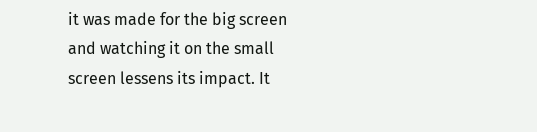it was made for the big screen and watching it on the small screen lessens its impact. It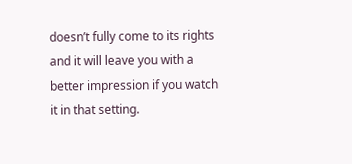doesn’t fully come to its rights and it will leave you with a better impression if you watch it in that setting.